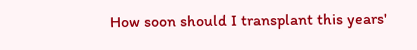How soon should I transplant this years'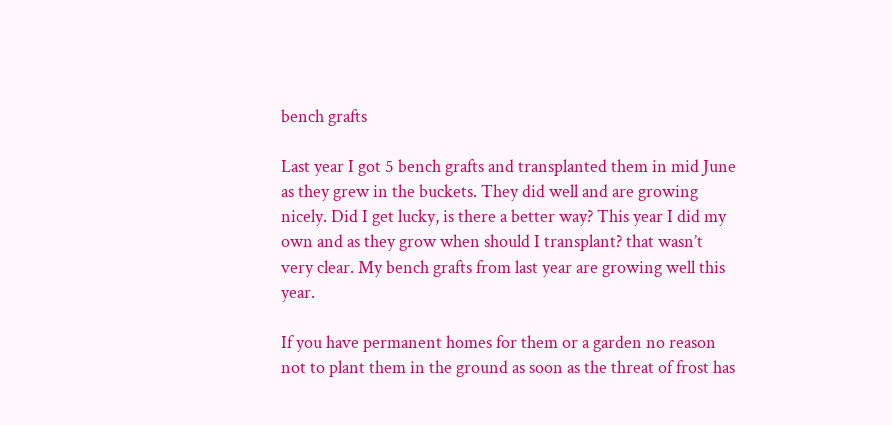bench grafts

Last year I got 5 bench grafts and transplanted them in mid June as they grew in the buckets. They did well and are growing nicely. Did I get lucky, is there a better way? This year I did my own and as they grow when should I transplant? that wasn’t very clear. My bench grafts from last year are growing well this year.

If you have permanent homes for them or a garden no reason not to plant them in the ground as soon as the threat of frost has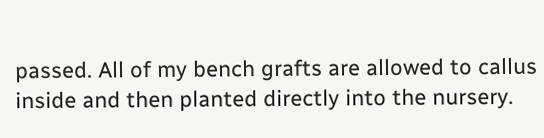passed. All of my bench grafts are allowed to callus inside and then planted directly into the nursery.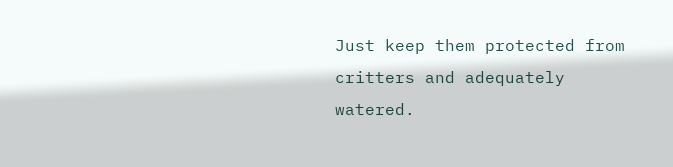Just keep them protected from critters and adequately watered.